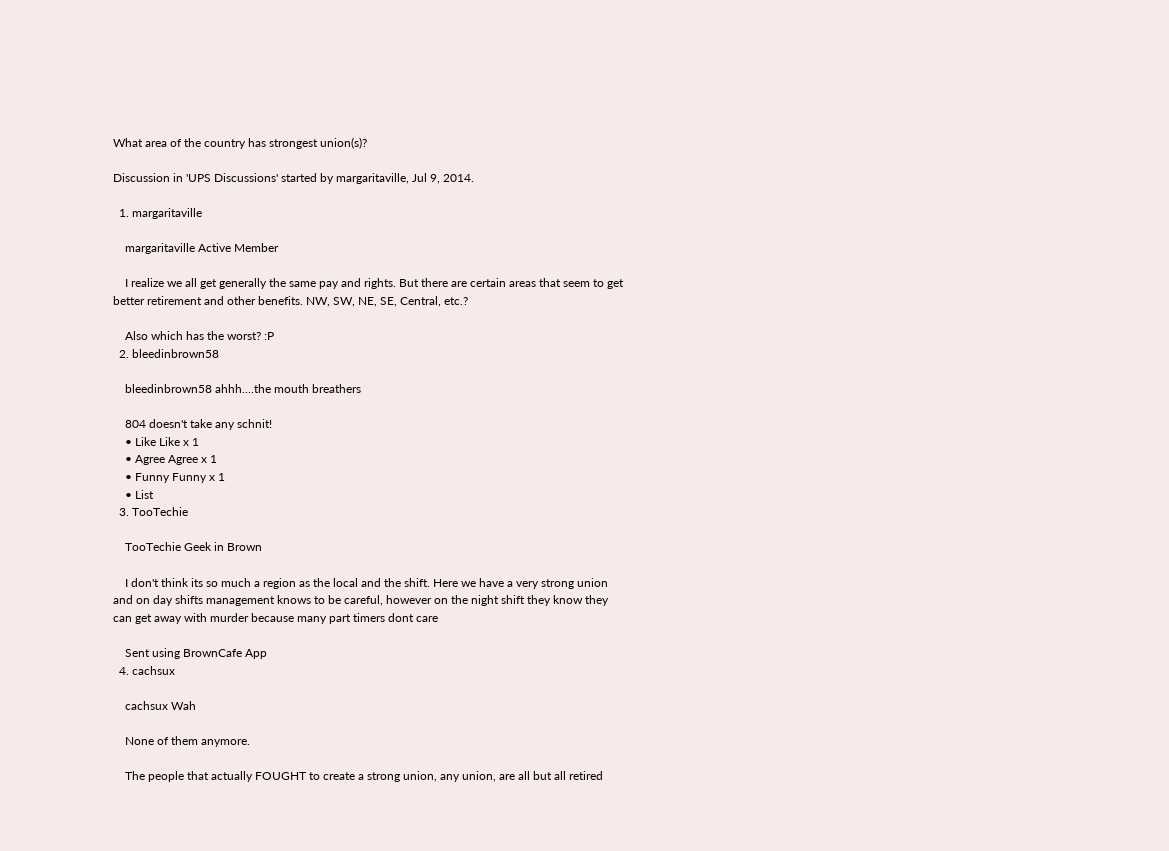What area of the country has strongest union(s)?

Discussion in 'UPS Discussions' started by margaritaville, Jul 9, 2014.

  1. margaritaville

    margaritaville Active Member

    I realize we all get generally the same pay and rights. But there are certain areas that seem to get better retirement and other benefits. NW, SW, NE, SE, Central, etc.?

    Also which has the worst? :P
  2. bleedinbrown58

    bleedinbrown58 ahhh....the mouth breathers

    804 doesn't take any schnit!
    • Like Like x 1
    • Agree Agree x 1
    • Funny Funny x 1
    • List
  3. TooTechie

    TooTechie Geek in Brown

    I don't think its so much a region as the local and the shift. Here we have a very strong union and on day shifts management knows to be careful, however on the night shift they know they can get away with murder because many part timers dont care

    Sent using BrownCafe App
  4. cachsux

    cachsux Wah

    None of them anymore.

    The people that actually FOUGHT to create a strong union, any union, are all but all retired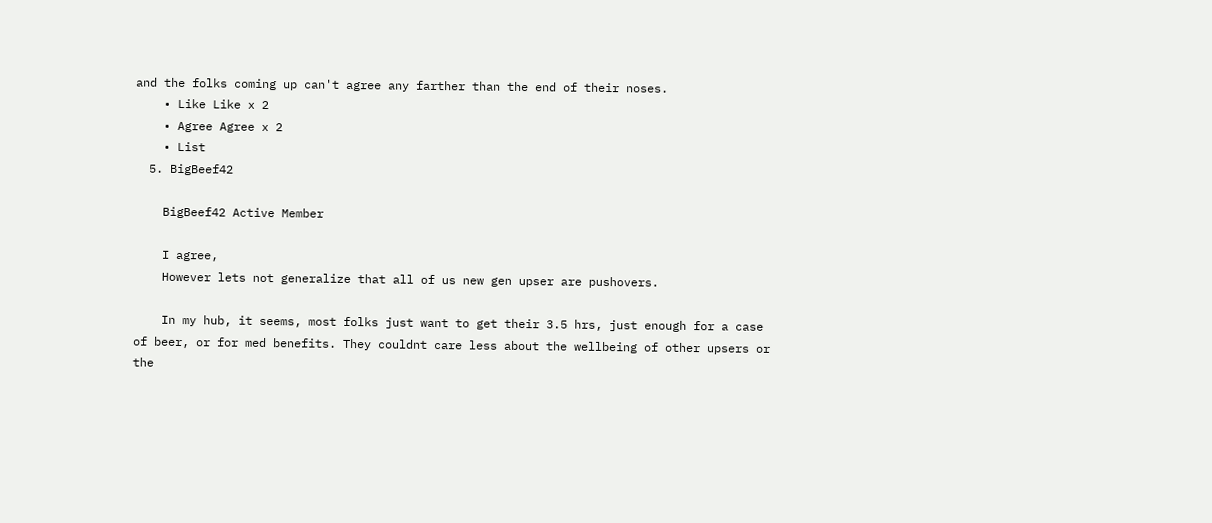and the folks coming up can't agree any farther than the end of their noses.
    • Like Like x 2
    • Agree Agree x 2
    • List
  5. BigBeef42

    BigBeef42 Active Member

    I agree,
    However lets not generalize that all of us new gen upser are pushovers.

    In my hub, it seems, most folks just want to get their 3.5 hrs, just enough for a case of beer, or for med benefits. They couldnt care less about the wellbeing of other upsers or the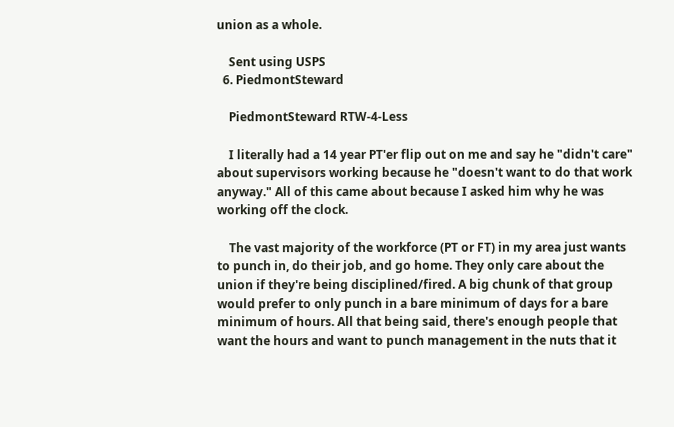union as a whole.

    Sent using USPS
  6. PiedmontSteward

    PiedmontSteward RTW-4-Less

    I literally had a 14 year PT'er flip out on me and say he "didn't care" about supervisors working because he "doesn't want to do that work anyway." All of this came about because I asked him why he was working off the clock.

    The vast majority of the workforce (PT or FT) in my area just wants to punch in, do their job, and go home. They only care about the union if they're being disciplined/fired. A big chunk of that group would prefer to only punch in a bare minimum of days for a bare minimum of hours. All that being said, there's enough people that want the hours and want to punch management in the nuts that it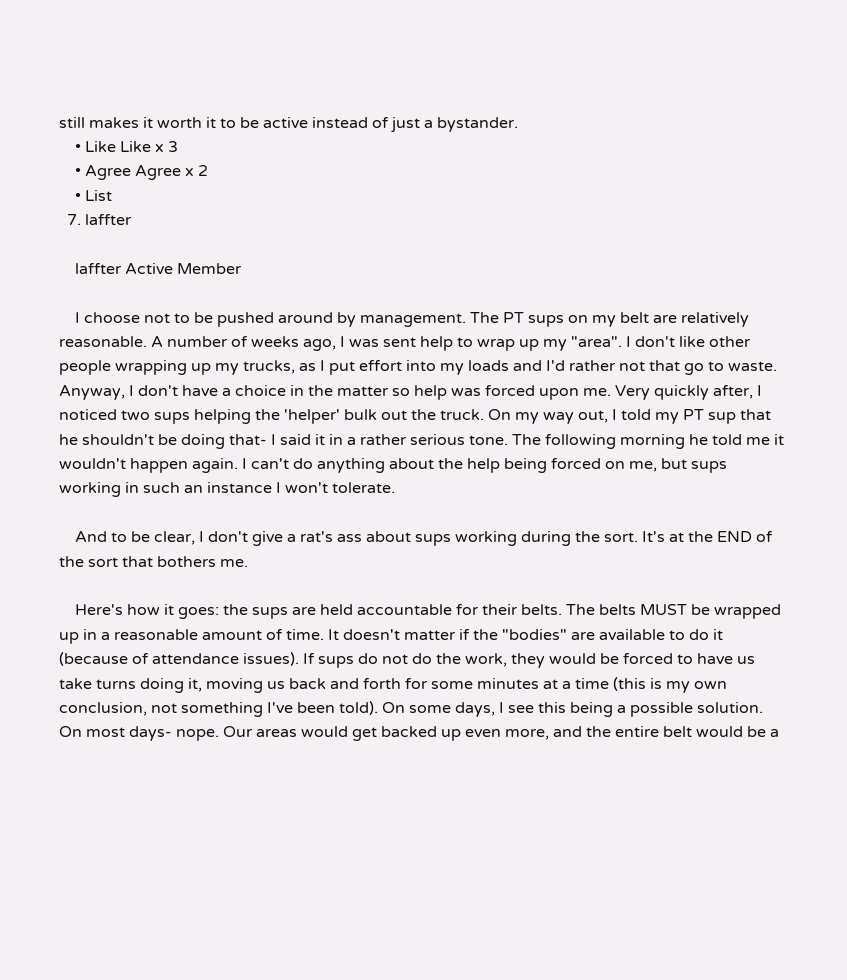still makes it worth it to be active instead of just a bystander.
    • Like Like x 3
    • Agree Agree x 2
    • List
  7. laffter

    laffter Active Member

    I choose not to be pushed around by management. The PT sups on my belt are relatively reasonable. A number of weeks ago, I was sent help to wrap up my "area". I don't like other people wrapping up my trucks, as I put effort into my loads and I'd rather not that go to waste. Anyway, I don't have a choice in the matter so help was forced upon me. Very quickly after, I noticed two sups helping the 'helper' bulk out the truck. On my way out, I told my PT sup that he shouldn't be doing that- I said it in a rather serious tone. The following morning he told me it wouldn't happen again. I can't do anything about the help being forced on me, but sups working in such an instance I won't tolerate.

    And to be clear, I don't give a rat's ass about sups working during the sort. It's at the END of the sort that bothers me.

    Here's how it goes: the sups are held accountable for their belts. The belts MUST be wrapped up in a reasonable amount of time. It doesn't matter if the "bodies" are available to do it (because of attendance issues). If sups do not do the work, they would be forced to have us take turns doing it, moving us back and forth for some minutes at a time (this is my own conclusion, not something I've been told). On some days, I see this being a possible solution. On most days- nope. Our areas would get backed up even more, and the entire belt would be a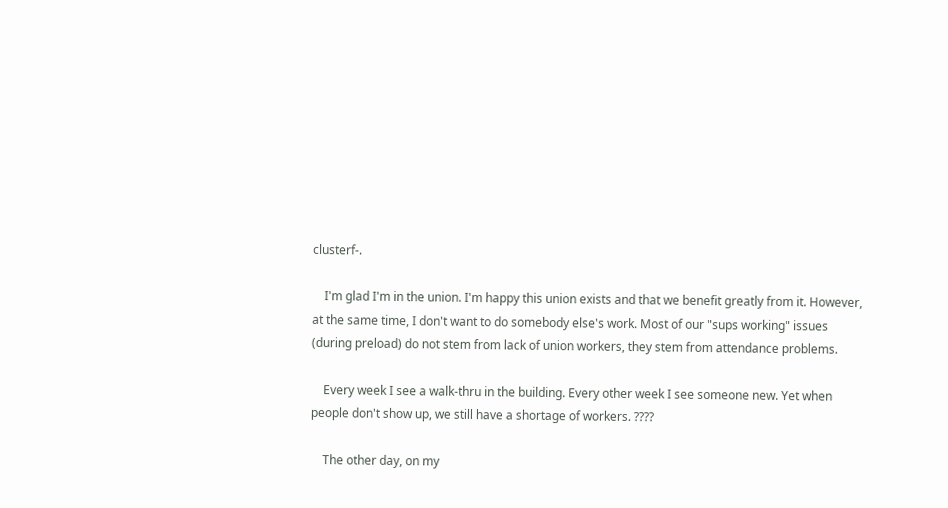clusterf-.

    I'm glad I'm in the union. I'm happy this union exists and that we benefit greatly from it. However, at the same time, I don't want to do somebody else's work. Most of our "sups working" issues (during preload) do not stem from lack of union workers, they stem from attendance problems.

    Every week I see a walk-thru in the building. Every other week I see someone new. Yet when people don't show up, we still have a shortage of workers. ????

    The other day, on my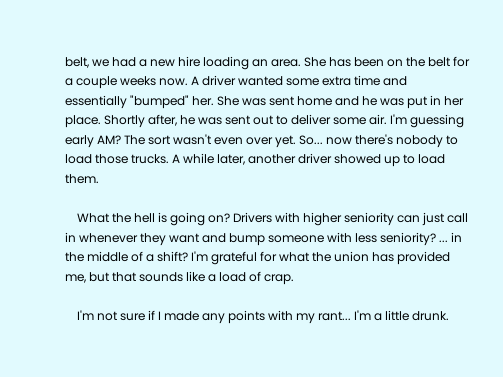belt, we had a new hire loading an area. She has been on the belt for a couple weeks now. A driver wanted some extra time and essentially "bumped" her. She was sent home and he was put in her place. Shortly after, he was sent out to deliver some air. I'm guessing early AM? The sort wasn't even over yet. So... now there's nobody to load those trucks. A while later, another driver showed up to load them.

    What the hell is going on? Drivers with higher seniority can just call in whenever they want and bump someone with less seniority? ... in the middle of a shift? I'm grateful for what the union has provided me, but that sounds like a load of crap.

    I'm not sure if I made any points with my rant... I'm a little drunk.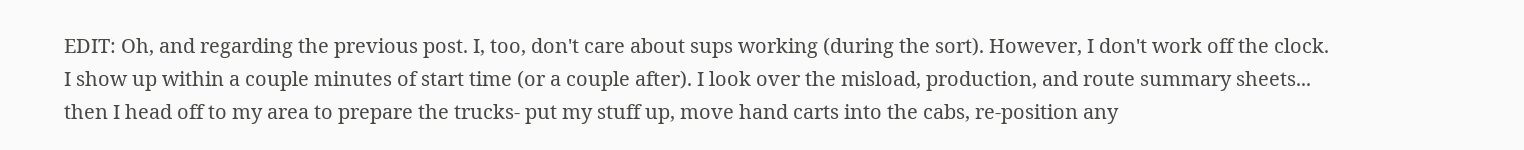EDIT: Oh, and regarding the previous post. I, too, don't care about sups working (during the sort). However, I don't work off the clock. I show up within a couple minutes of start time (or a couple after). I look over the misload, production, and route summary sheets... then I head off to my area to prepare the trucks- put my stuff up, move hand carts into the cabs, re-position any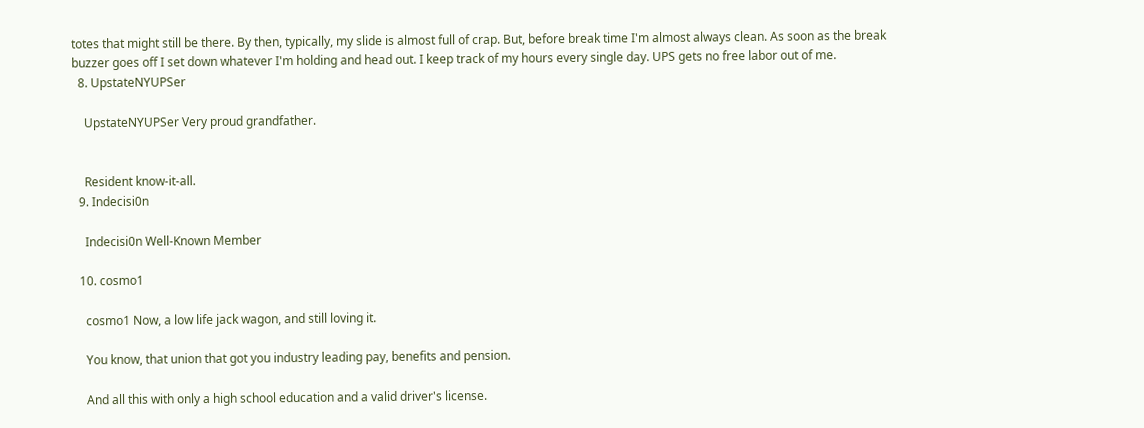totes that might still be there. By then, typically, my slide is almost full of crap. But, before break time I'm almost always clean. As soon as the break buzzer goes off I set down whatever I'm holding and head out. I keep track of my hours every single day. UPS gets no free labor out of me.
  8. UpstateNYUPSer

    UpstateNYUPSer Very proud grandfather.


    Resident know-it-all.
  9. Indecisi0n

    Indecisi0n Well-Known Member

  10. cosmo1

    cosmo1 Now, a low life jack wagon, and still loving it.

    You know, that union that got you industry leading pay, benefits and pension.

    And all this with only a high school education and a valid driver's license.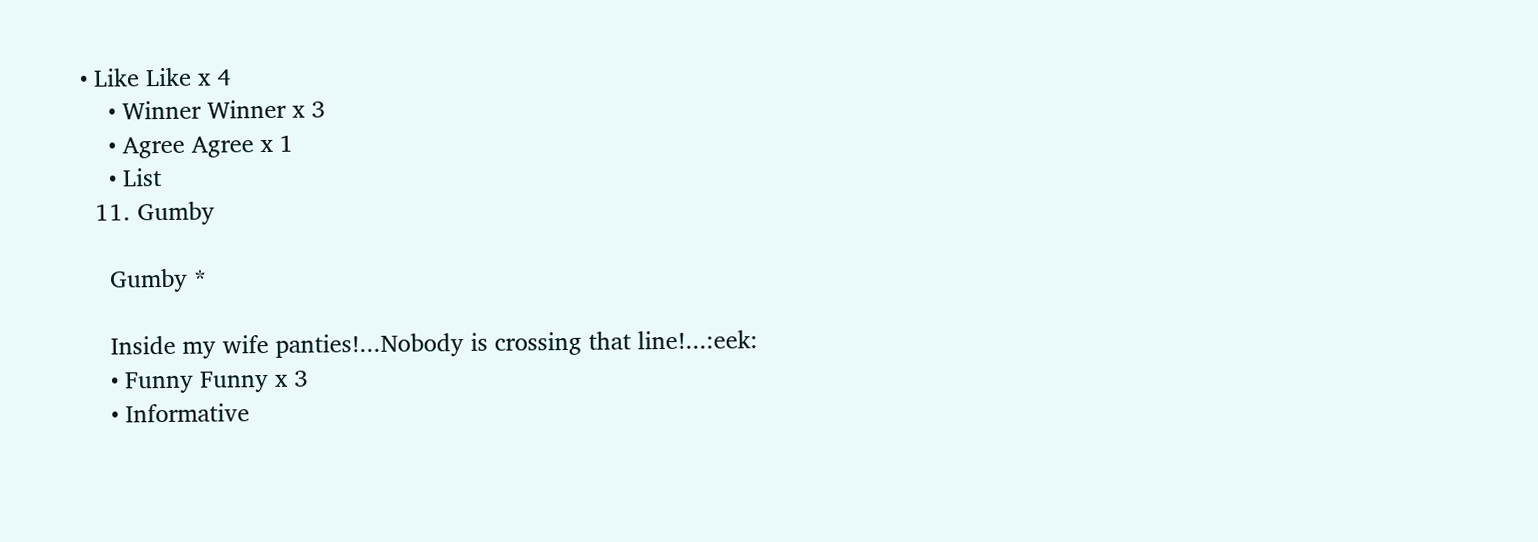• Like Like x 4
    • Winner Winner x 3
    • Agree Agree x 1
    • List
  11. Gumby

    Gumby *

    Inside my wife panties!...Nobody is crossing that line!...:eek:
    • Funny Funny x 3
    • Informative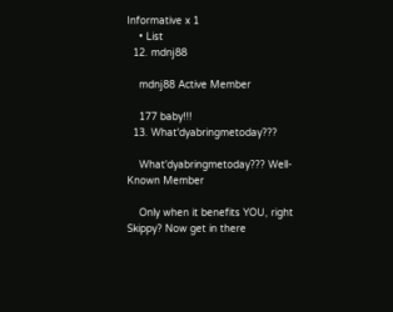Informative x 1
    • List
  12. mdnj88

    mdnj88 Active Member

    177 baby!!!
  13. What'dyabringmetoday???

    What'dyabringmetoday??? Well-Known Member

    Only when it benefits YOU, right Skippy? Now get in there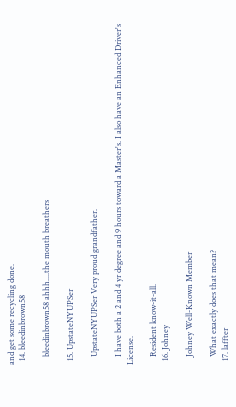and get some recycling done.
  14. bleedinbrown58

    bleedinbrown58 ahhh....the mouth breathers

  15. UpstateNYUPSer

    UpstateNYUPSer Very proud grandfather.

    I have both a 2 and 4 yr degree and 9 hours toward a Master's. I also have an Enhanced Driver's License.

    Resident know-it-all.
  16. Johney

    Johney Well-Known Member

    What exactly does that mean?
  17. laffter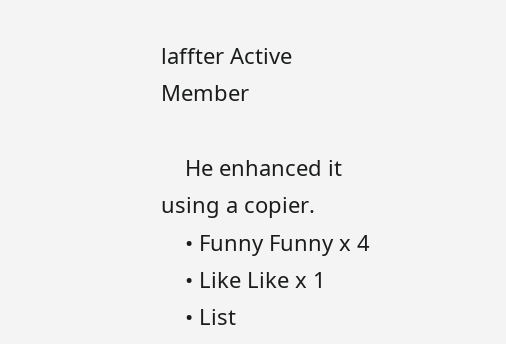laffter Active Member

    He enhanced it using a copier.
    • Funny Funny x 4
    • Like Like x 1
    • List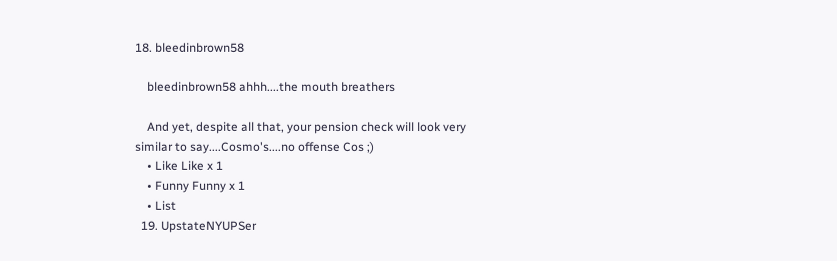18. bleedinbrown58

    bleedinbrown58 ahhh....the mouth breathers

    And yet, despite all that, your pension check will look very similar to say....Cosmo's....no offense Cos ;)
    • Like Like x 1
    • Funny Funny x 1
    • List
  19. UpstateNYUPSer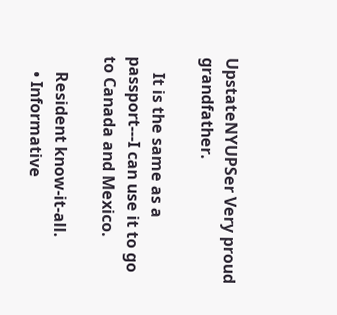UpstateNYUPSer Very proud grandfather.

    It is the same as a passport---I can use it to go to Canada and Mexico.

    Resident know-it-all.
    • Informative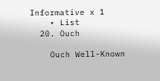Informative x 1
    • List
  20. Ouch

    Ouch Well-Known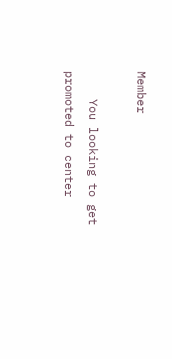Member

    You looking to get promoted to center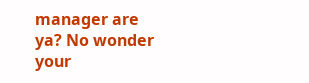manager are ya? No wonder your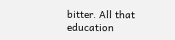bitter. All that education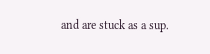and are stuck as a sup.